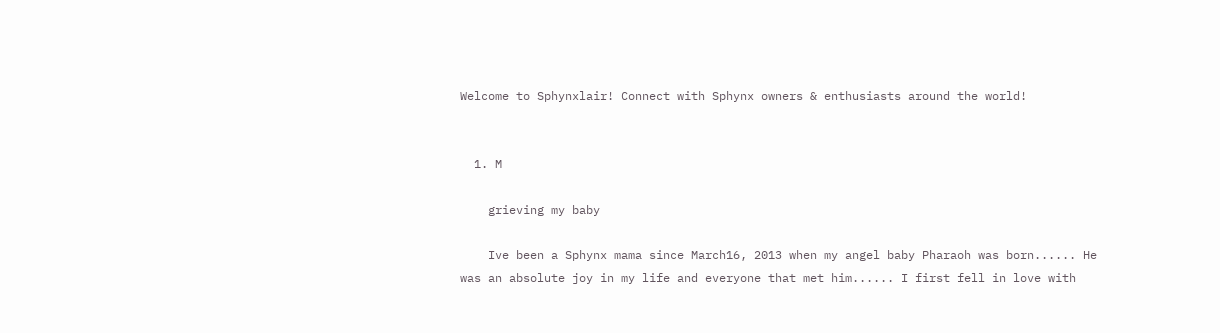Welcome to Sphynxlair! Connect with Sphynx owners & enthusiasts around the world!


  1. M

    grieving my baby

    Ive been a Sphynx mama since March16, 2013 when my angel baby Pharaoh was born...... He was an absolute joy in my life and everyone that met him...... I first fell in love with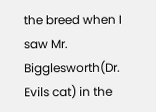the breed when I saw Mr. Bigglesworth(Dr. Evils cat) in the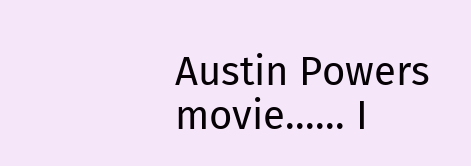Austin Powers movie...... I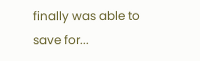finally was able to save for...